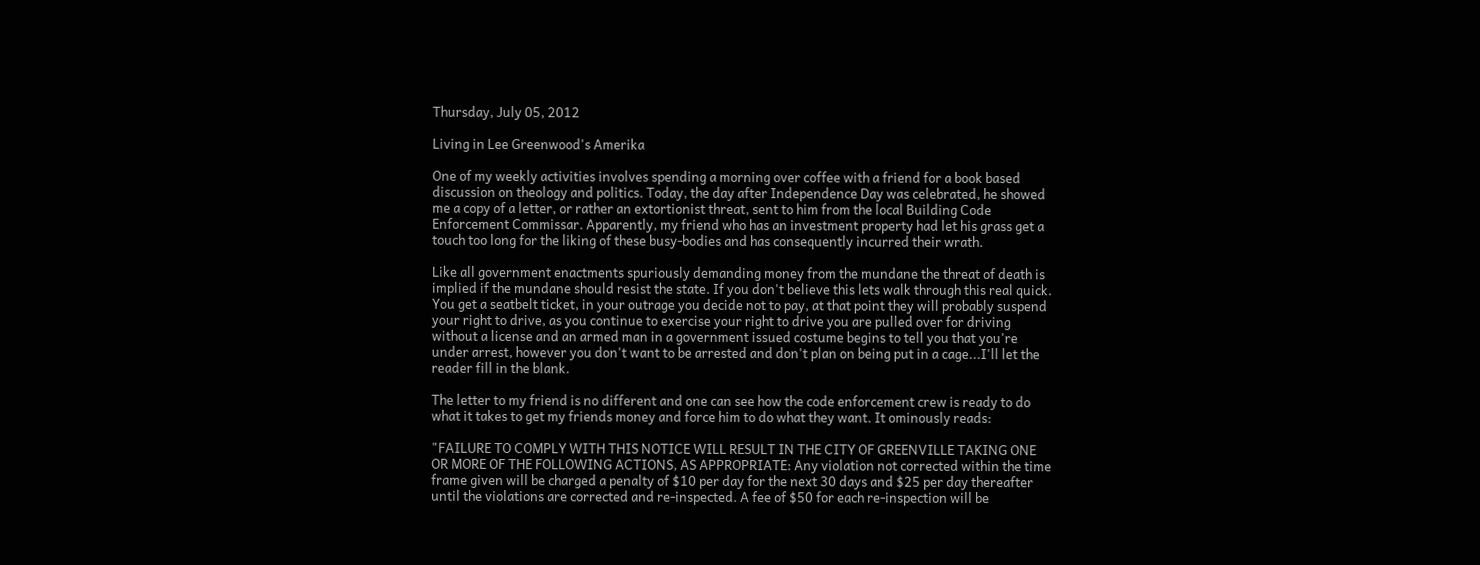Thursday, July 05, 2012

Living in Lee Greenwood's Amerika

One of my weekly activities involves spending a morning over coffee with a friend for a book based discussion on theology and politics. Today, the day after Independence Day was celebrated, he showed me a copy of a letter, or rather an extortionist threat, sent to him from the local Building Code Enforcement Commissar. Apparently, my friend who has an investment property had let his grass get a touch too long for the liking of these busy-bodies and has consequently incurred their wrath.

Like all government enactments spuriously demanding money from the mundane the threat of death is implied if the mundane should resist the state. If you don't believe this lets walk through this real quick. You get a seatbelt ticket, in your outrage you decide not to pay, at that point they will probably suspend your right to drive, as you continue to exercise your right to drive you are pulled over for driving without a license and an armed man in a government issued costume begins to tell you that you're under arrest, however you don't want to be arrested and don't plan on being put in a cage...I'll let the reader fill in the blank.

The letter to my friend is no different and one can see how the code enforcement crew is ready to do what it takes to get my friends money and force him to do what they want. It ominously reads:

"FAILURE TO COMPLY WITH THIS NOTICE WILL RESULT IN THE CITY OF GREENVILLE TAKING ONE OR MORE OF THE FOLLOWING ACTIONS, AS APPROPRIATE: Any violation not corrected within the time frame given will be charged a penalty of $10 per day for the next 30 days and $25 per day thereafter until the violations are corrected and re-inspected. A fee of $50 for each re-inspection will be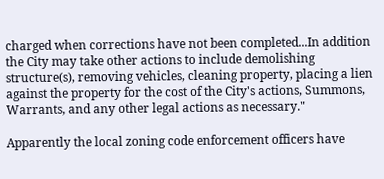charged when corrections have not been completed...In addition the City may take other actions to include demolishing structure(s), removing vehicles, cleaning property, placing a lien against the property for the cost of the City's actions, Summons, Warrants, and any other legal actions as necessary."

Apparently the local zoning code enforcement officers have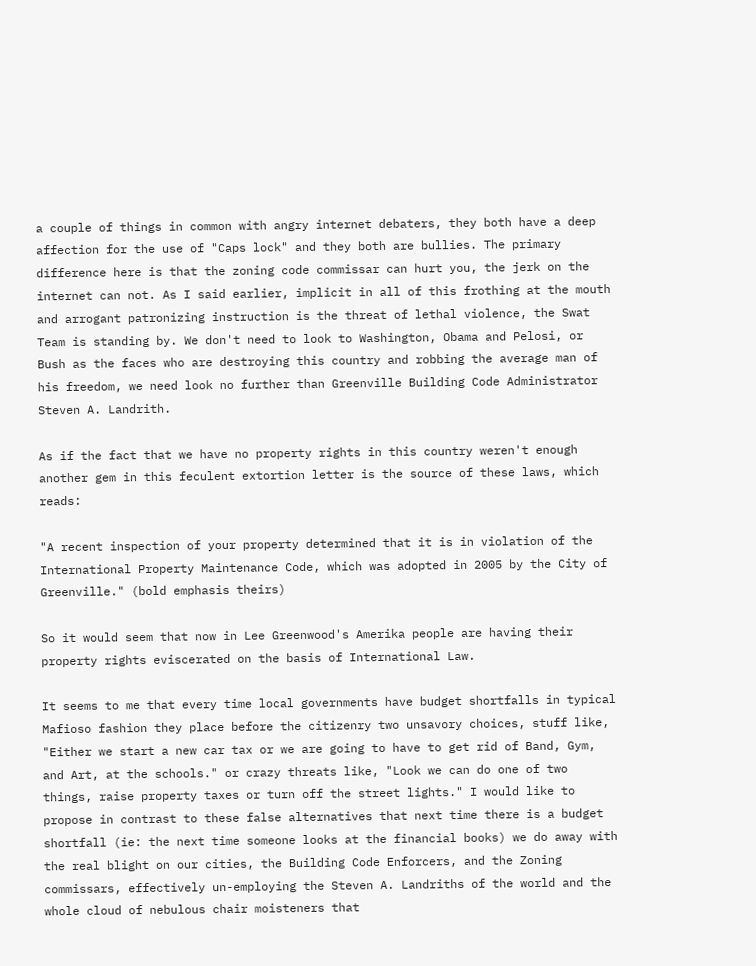a couple of things in common with angry internet debaters, they both have a deep affection for the use of "Caps lock" and they both are bullies. The primary difference here is that the zoning code commissar can hurt you, the jerk on the internet can not. As I said earlier, implicit in all of this frothing at the mouth and arrogant patronizing instruction is the threat of lethal violence, the Swat Team is standing by. We don't need to look to Washington, Obama and Pelosi, or Bush as the faces who are destroying this country and robbing the average man of his freedom, we need look no further than Greenville Building Code Administrator Steven A. Landrith.

As if the fact that we have no property rights in this country weren't enough another gem in this feculent extortion letter is the source of these laws, which reads:

"A recent inspection of your property determined that it is in violation of the International Property Maintenance Code, which was adopted in 2005 by the City of Greenville." (bold emphasis theirs)

So it would seem that now in Lee Greenwood's Amerika people are having their property rights eviscerated on the basis of International Law.

It seems to me that every time local governments have budget shortfalls in typical Mafioso fashion they place before the citizenry two unsavory choices, stuff like, "Either we start a new car tax or we are going to have to get rid of Band, Gym, and Art, at the schools." or crazy threats like, "Look we can do one of two things, raise property taxes or turn off the street lights." I would like to propose in contrast to these false alternatives that next time there is a budget shortfall (ie: the next time someone looks at the financial books) we do away with the real blight on our cities, the Building Code Enforcers, and the Zoning commissars, effectively un-employing the Steven A. Landriths of the world and the whole cloud of nebulous chair moisteners that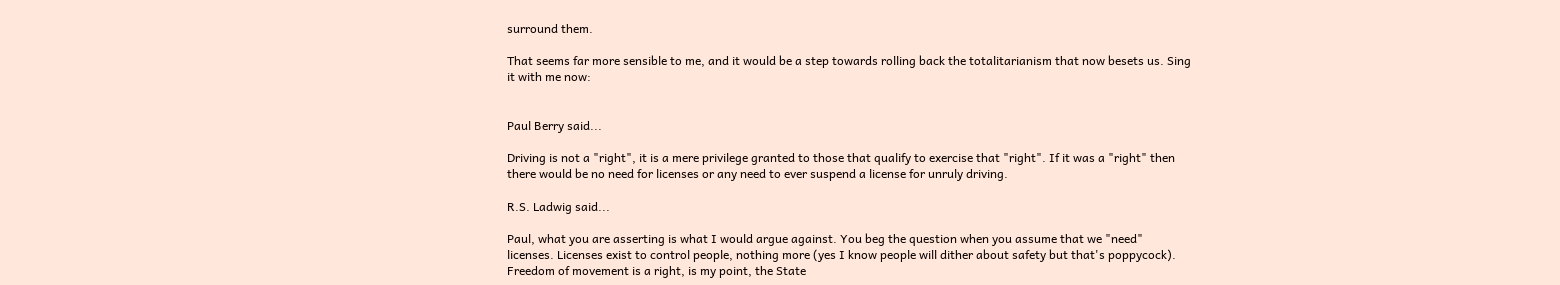surround them.

That seems far more sensible to me, and it would be a step towards rolling back the totalitarianism that now besets us. Sing it with me now:


Paul Berry said...

Driving is not a "right", it is a mere privilege granted to those that qualify to exercise that "right". If it was a "right" then there would be no need for licenses or any need to ever suspend a license for unruly driving.

R.S. Ladwig said...

Paul, what you are asserting is what I would argue against. You beg the question when you assume that we "need" licenses. Licenses exist to control people, nothing more (yes I know people will dither about safety but that's poppycock). Freedom of movement is a right, is my point, the State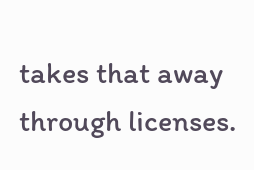takes that away through licenses.